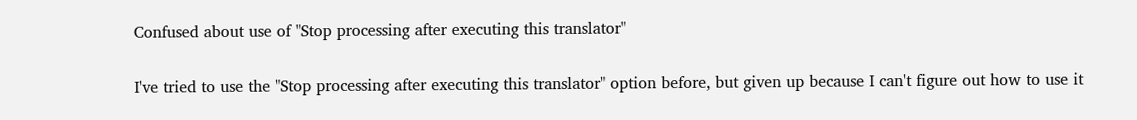Confused about use of "Stop processing after executing this translator"

I've tried to use the "Stop processing after executing this translator" option before, but given up because I can't figure out how to use it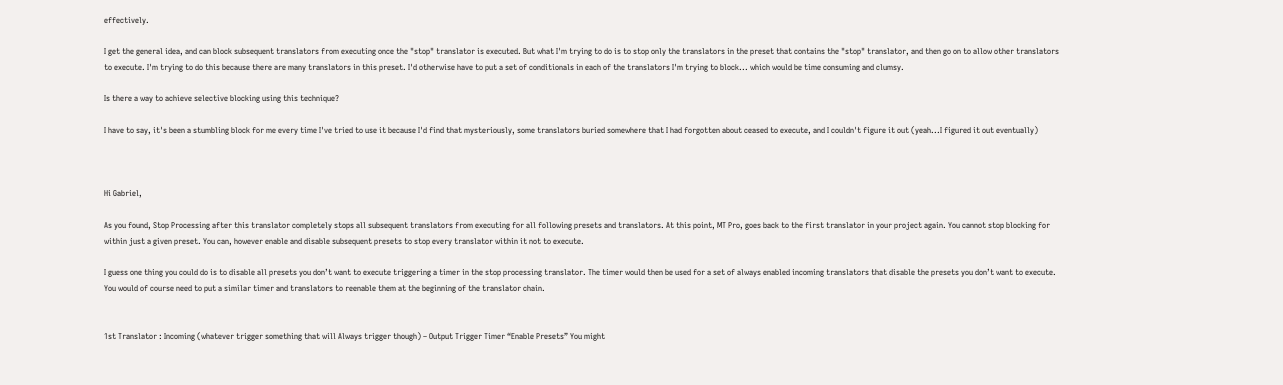effectively.

I get the general idea, and can block subsequent translators from executing once the "stop" translator is executed. But what I'm trying to do is to stop only the translators in the preset that contains the "stop" translator, and then go on to allow other translators to execute. I'm trying to do this because there are many translators in this preset. I'd otherwise have to put a set of conditionals in each of the translators I'm trying to block... which would be time consuming and clumsy.

Is there a way to achieve selective blocking using this technique?

I have to say, it's been a stumbling block for me every time I've tried to use it because I'd find that mysteriously, some translators buried somewhere that I had forgotten about ceased to execute, and I couldn't figure it out (yeah...I figured it out eventually)



Hi Gabriel,

As you found, Stop Processing after this translator completely stops all subsequent translators from executing for all following presets and translators. At this point, MT Pro, goes back to the first translator in your project again. You cannot stop blocking for within just a given preset. You can, however enable and disable subsequent presets to stop every translator within it not to execute.

I guess one thing you could do is to disable all presets you don’t want to execute triggering a timer in the stop processing translator. The timer would then be used for a set of always enabled incoming translators that disable the presets you don’t want to execute. You would of course need to put a similar timer and translators to reenable them at the beginning of the translator chain.


1st Translator : Incoming (whatever trigger something that will Always trigger though) – Output Trigger Timer “Enable Presets” You might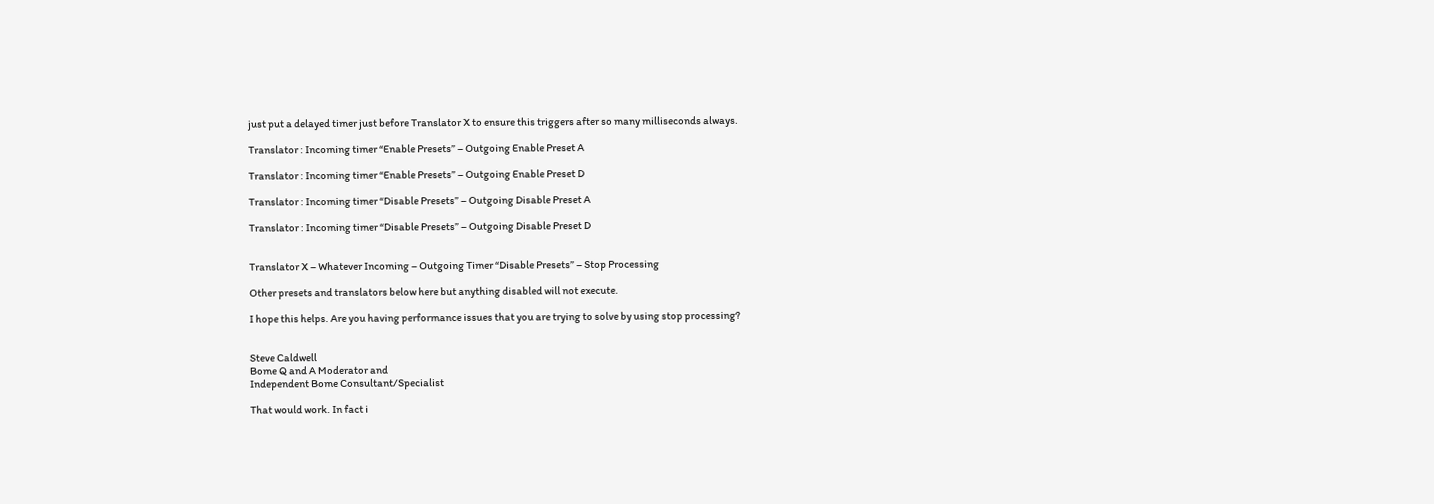just put a delayed timer just before Translator X to ensure this triggers after so many milliseconds always.

Translator : Incoming timer “Enable Presets” – Outgoing Enable Preset A

Translator : Incoming timer “Enable Presets” – Outgoing Enable Preset D

Translator : Incoming timer “Disable Presets” – Outgoing Disable Preset A

Translator : Incoming timer “Disable Presets” – Outgoing Disable Preset D


Translator X – Whatever Incoming – Outgoing Timer “Disable Presets” – Stop Processing

Other presets and translators below here but anything disabled will not execute.

I hope this helps. Are you having performance issues that you are trying to solve by using stop processing?


Steve Caldwell
Bome Q and A Moderator and
Independent Bome Consultant/Specialist

That would work. In fact i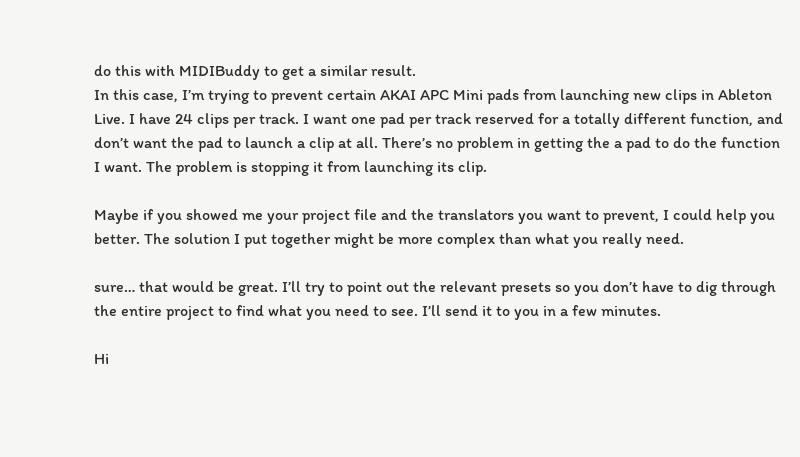do this with MIDIBuddy to get a similar result.
In this case, I’m trying to prevent certain AKAI APC Mini pads from launching new clips in Ableton Live. I have 24 clips per track. I want one pad per track reserved for a totally different function, and don’t want the pad to launch a clip at all. There’s no problem in getting the a pad to do the function I want. The problem is stopping it from launching its clip.

Maybe if you showed me your project file and the translators you want to prevent, I could help you better. The solution I put together might be more complex than what you really need.

sure… that would be great. I’ll try to point out the relevant presets so you don’t have to dig through the entire project to find what you need to see. I’ll send it to you in a few minutes.

Hi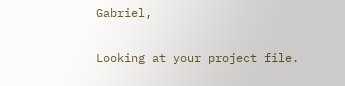Gabriel,

Looking at your project file.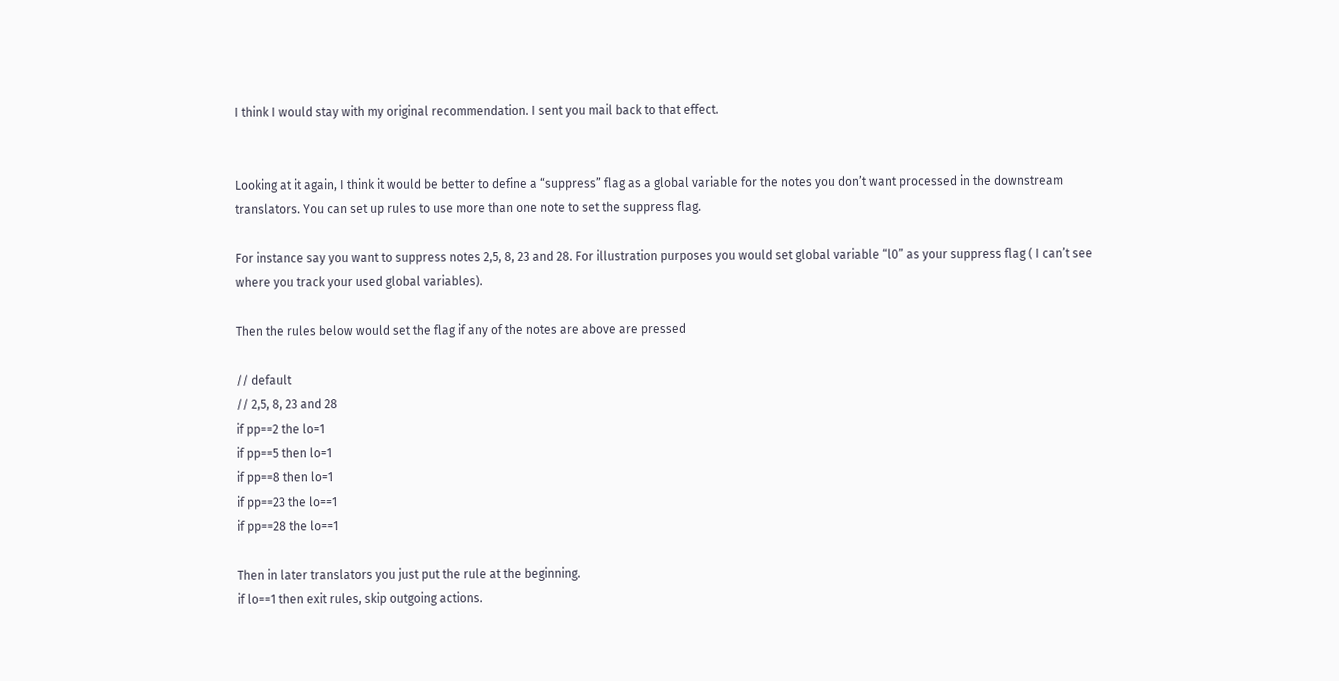I think I would stay with my original recommendation. I sent you mail back to that effect.


Looking at it again, I think it would be better to define a “suppress” flag as a global variable for the notes you don’t want processed in the downstream translators. You can set up rules to use more than one note to set the suppress flag.

For instance say you want to suppress notes 2,5, 8, 23 and 28. For illustration purposes you would set global variable “l0” as your suppress flag ( I can’t see where you track your used global variables).

Then the rules below would set the flag if any of the notes are above are pressed

// default
// 2,5, 8, 23 and 28
if pp==2 the lo=1
if pp==5 then lo=1
if pp==8 then lo=1
if pp==23 the lo==1
if pp==28 the lo==1

Then in later translators you just put the rule at the beginning.
if lo==1 then exit rules, skip outgoing actions.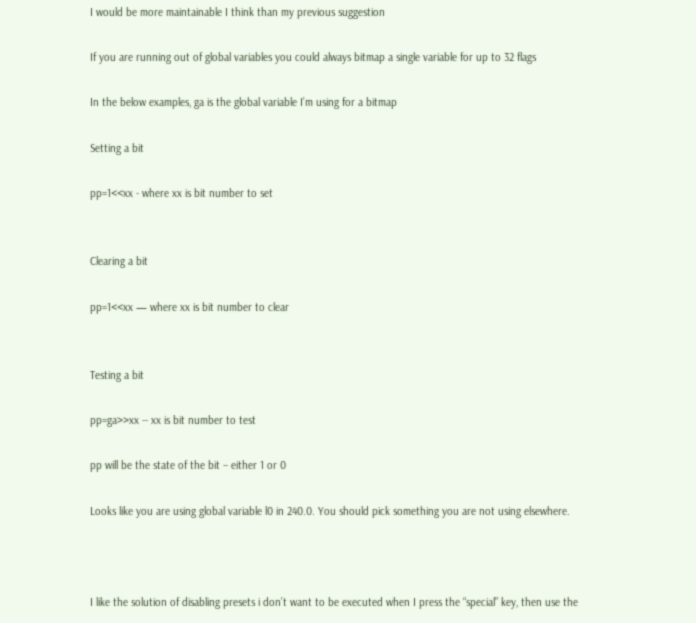I would be more maintainable I think than my previous suggestion

If you are running out of global variables you could always bitmap a single variable for up to 32 flags

In the below examples, ga is the global variable I’m using for a bitmap

Setting a bit

pp=1<<xx - where xx is bit number to set


Clearing a bit

pp=1<<xx — where xx is bit number to clear


Testing a bit

pp=ga>>xx -- xx is bit number to test

pp will be the state of the bit – either 1 or 0

Looks like you are using global variable l0 in 240.0. You should pick something you are not using elsewhere.



I like the solution of disabling presets i don’t want to be executed when I press the “special” key, then use the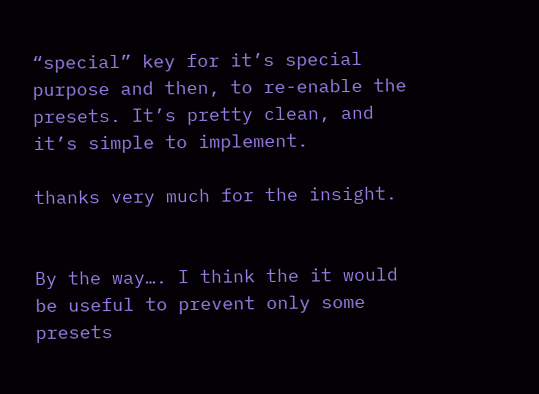“special” key for it’s special purpose and then, to re-enable the presets. It’s pretty clean, and it’s simple to implement.

thanks very much for the insight.


By the way…. I think the it would be useful to prevent only some presets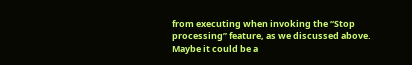from executing when invoking the “Stop processing” feature, as we discussed above. Maybe it could be a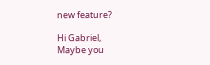new feature?

Hi Gabriel,
Maybe you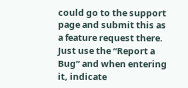could go to the support page and submit this as a feature request there. Just use the “Report a Bug” and when entering it, indicate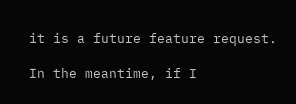it is a future feature request.

In the meantime, if I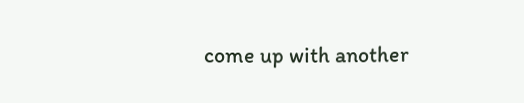come up with another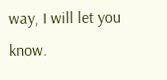way, I will let you know.